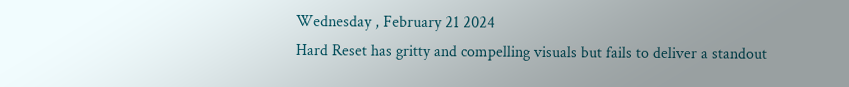Wednesday , February 21 2024
Hard Reset has gritty and compelling visuals but fails to deliver a standout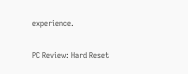experience.

PC Review: Hard Reset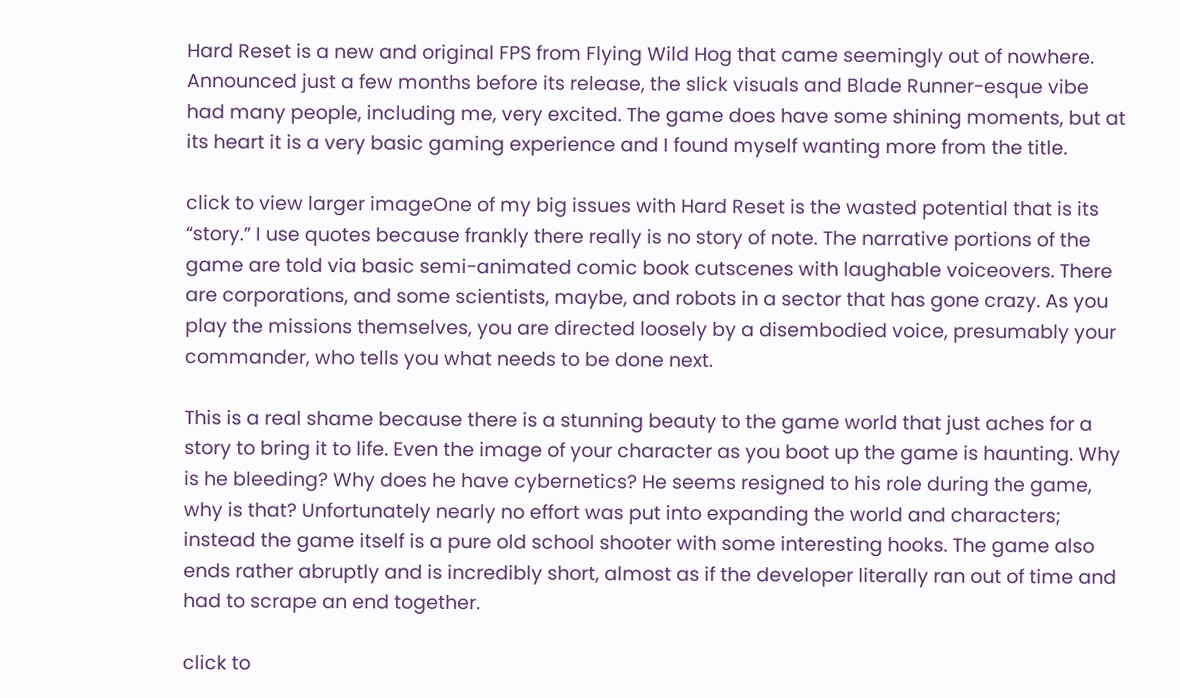Hard Reset is a new and original FPS from Flying Wild Hog that came seemingly out of nowhere. Announced just a few months before its release, the slick visuals and Blade Runner-esque vibe had many people, including me, very excited. The game does have some shining moments, but at its heart it is a very basic gaming experience and I found myself wanting more from the title.

click to view larger imageOne of my big issues with Hard Reset is the wasted potential that is its “story.” I use quotes because frankly there really is no story of note. The narrative portions of the game are told via basic semi-animated comic book cutscenes with laughable voiceovers. There are corporations, and some scientists, maybe, and robots in a sector that has gone crazy. As you play the missions themselves, you are directed loosely by a disembodied voice, presumably your commander, who tells you what needs to be done next.

This is a real shame because there is a stunning beauty to the game world that just aches for a story to bring it to life. Even the image of your character as you boot up the game is haunting. Why is he bleeding? Why does he have cybernetics? He seems resigned to his role during the game, why is that? Unfortunately nearly no effort was put into expanding the world and characters; instead the game itself is a pure old school shooter with some interesting hooks. The game also ends rather abruptly and is incredibly short, almost as if the developer literally ran out of time and had to scrape an end together.

click to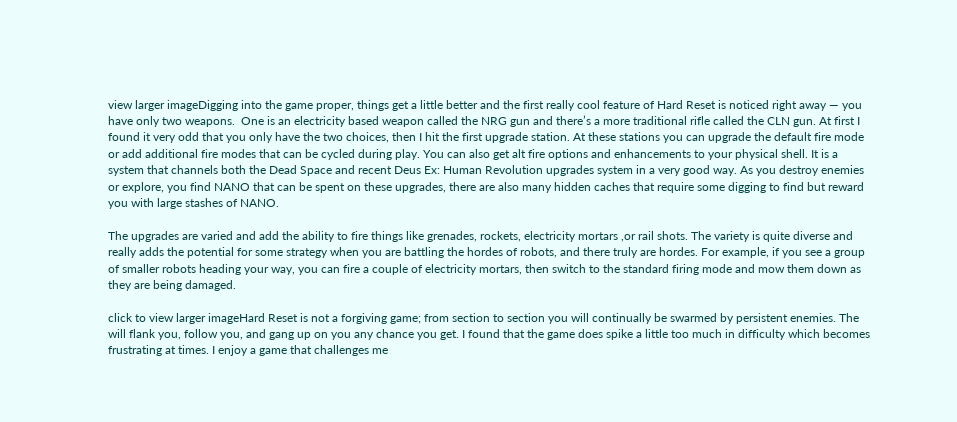view larger imageDigging into the game proper, things get a little better and the first really cool feature of Hard Reset is noticed right away — you have only two weapons.  One is an electricity based weapon called the NRG gun and there’s a more traditional rifle called the CLN gun. At first I found it very odd that you only have the two choices, then I hit the first upgrade station. At these stations you can upgrade the default fire mode or add additional fire modes that can be cycled during play. You can also get alt fire options and enhancements to your physical shell. It is a system that channels both the Dead Space and recent Deus Ex: Human Revolution upgrades system in a very good way. As you destroy enemies or explore, you find NANO that can be spent on these upgrades, there are also many hidden caches that require some digging to find but reward you with large stashes of NANO.

The upgrades are varied and add the ability to fire things like grenades, rockets, electricity mortars ,or rail shots. The variety is quite diverse and really adds the potential for some strategy when you are battling the hordes of robots, and there truly are hordes. For example, if you see a group of smaller robots heading your way, you can fire a couple of electricity mortars, then switch to the standard firing mode and mow them down as they are being damaged.

click to view larger imageHard Reset is not a forgiving game; from section to section you will continually be swarmed by persistent enemies. The will flank you, follow you, and gang up on you any chance you get. I found that the game does spike a little too much in difficulty which becomes frustrating at times. I enjoy a game that challenges me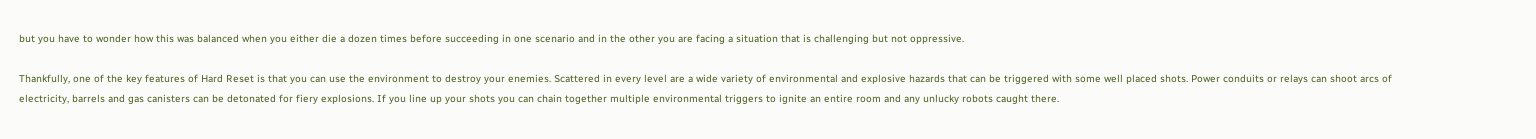but you have to wonder how this was balanced when you either die a dozen times before succeeding in one scenario and in the other you are facing a situation that is challenging but not oppressive.

Thankfully, one of the key features of Hard Reset is that you can use the environment to destroy your enemies. Scattered in every level are a wide variety of environmental and explosive hazards that can be triggered with some well placed shots. Power conduits or relays can shoot arcs of electricity, barrels and gas canisters can be detonated for fiery explosions. If you line up your shots you can chain together multiple environmental triggers to ignite an entire room and any unlucky robots caught there.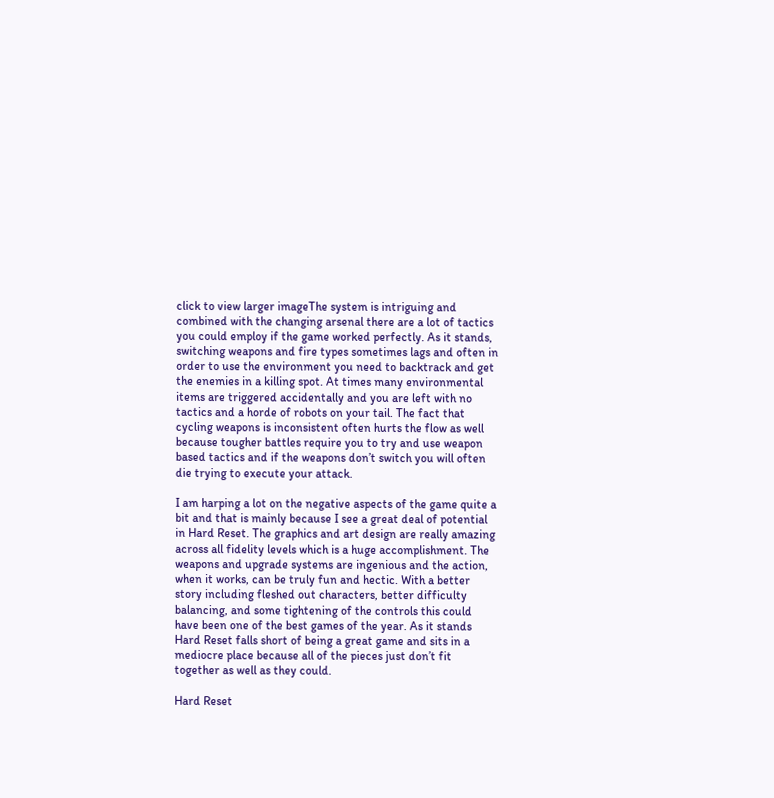click to view larger imageThe system is intriguing and combined with the changing arsenal there are a lot of tactics you could employ if the game worked perfectly. As it stands, switching weapons and fire types sometimes lags and often in order to use the environment you need to backtrack and get the enemies in a killing spot. At times many environmental items are triggered accidentally and you are left with no tactics and a horde of robots on your tail. The fact that cycling weapons is inconsistent often hurts the flow as well because tougher battles require you to try and use weapon based tactics and if the weapons don’t switch you will often die trying to execute your attack.

I am harping a lot on the negative aspects of the game quite a bit and that is mainly because I see a great deal of potential in Hard Reset. The graphics and art design are really amazing across all fidelity levels which is a huge accomplishment. The weapons and upgrade systems are ingenious and the action, when it works, can be truly fun and hectic. With a better story including fleshed out characters, better difficulty balancing, and some tightening of the controls this could have been one of the best games of the year. As it stands Hard Reset falls short of being a great game and sits in a mediocre place because all of the pieces just don’t fit together as well as they could.

Hard Reset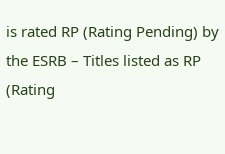is rated RP (Rating Pending) by the ESRB – Titles listed as RP (Rating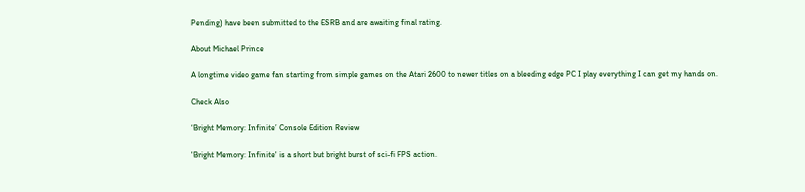Pending) have been submitted to the ESRB and are awaiting final rating.

About Michael Prince

A longtime video game fan starting from simple games on the Atari 2600 to newer titles on a bleeding edge PC I play everything I can get my hands on.

Check Also

‘Bright Memory: Infinite’ Console Edition Review

'Bright Memory: Infinite' is a short but bright burst of sci-fi FPS action.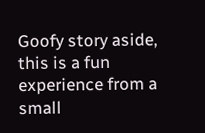Goofy story aside, this is a fun experience from a small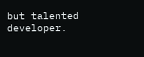but talented developer.